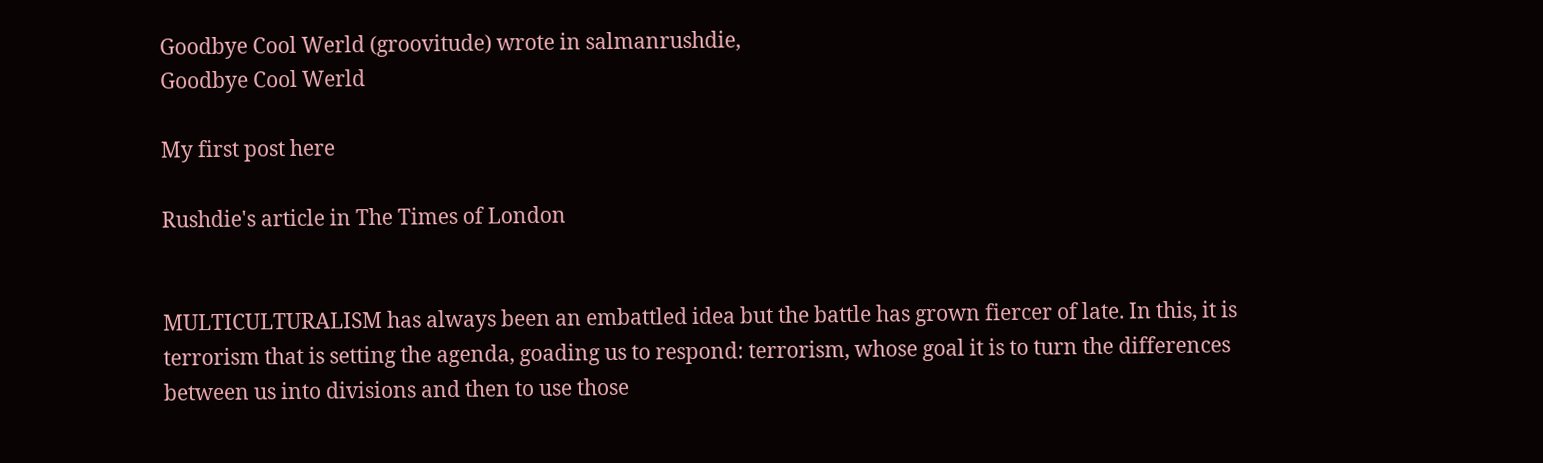Goodbye Cool Werld (groovitude) wrote in salmanrushdie,
Goodbye Cool Werld

My first post here

Rushdie's article in The Times of London


MULTICULTURALISM has always been an embattled idea but the battle has grown fiercer of late. In this, it is terrorism that is setting the agenda, goading us to respond: terrorism, whose goal it is to turn the differences between us into divisions and then to use those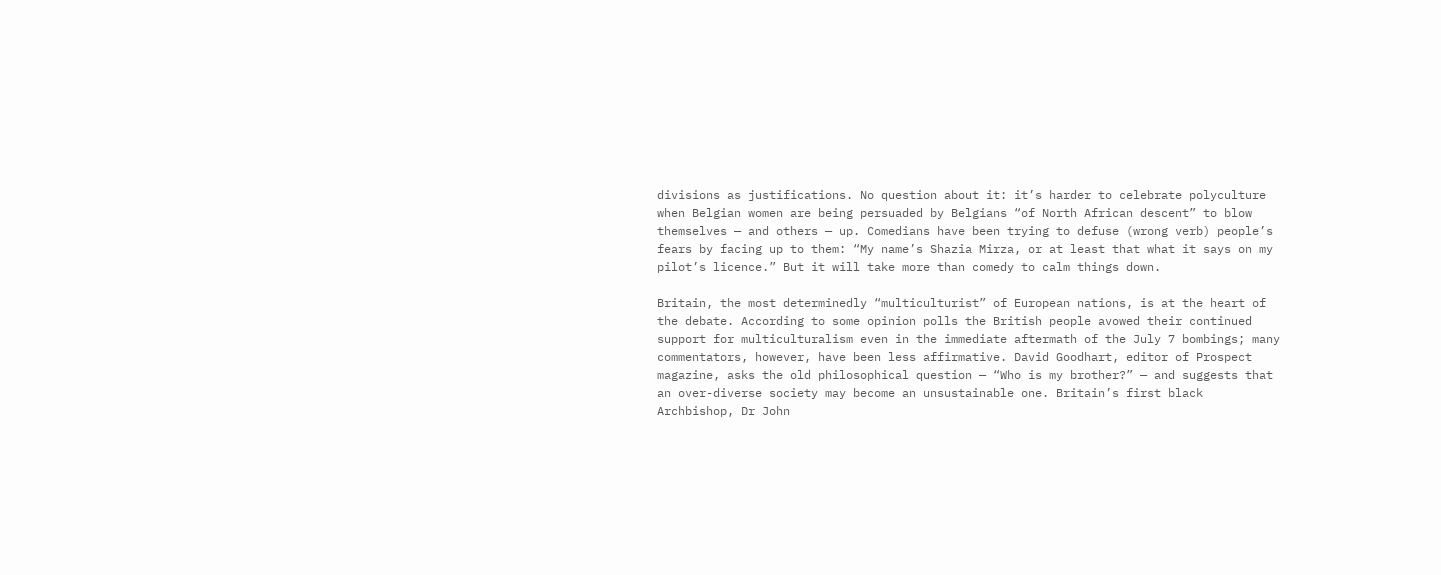divisions as justifications. No question about it: it’s harder to celebrate polyculture when Belgian women are being persuaded by Belgians “of North African descent” to blow themselves — and others — up. Comedians have been trying to defuse (wrong verb) people’s fears by facing up to them: “My name’s Shazia Mirza, or at least that what it says on my pilot’s licence.” But it will take more than comedy to calm things down.

Britain, the most determinedly “multiculturist” of European nations, is at the heart of the debate. According to some opinion polls the British people avowed their continued support for multiculturalism even in the immediate aftermath of the July 7 bombings; many commentators, however, have been less affirmative. David Goodhart, editor of Prospect magazine, asks the old philosophical question — “Who is my brother?” — and suggests that an over-diverse society may become an unsustainable one. Britain’s first black Archbishop, Dr John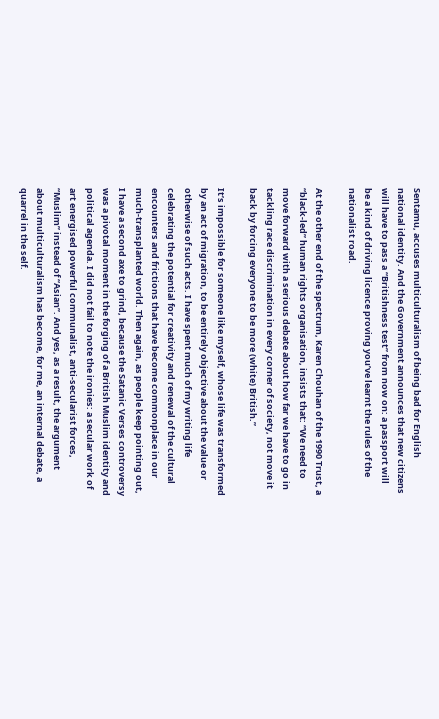Sentamu, accuses multiculturalism of being bad for English national identity. And the Government announces that new citizens will have to pass a “Britishness test” from now on: a passport will be a kind of driving licence proving you’ve learnt the rules of the nationalist road.

At the other end of the spectrum, Karen Chouhan of the 1990 Trust, a “black-led” human rights organisation, insists that: “We need to move forward with a serious debate about how far we have to go in tackling race discrimination in every corner of society, not move it back by forcing everyone to be more (white) British.”

It’s impossible for someone like myself, whose life was transformed by an act of migration, to be entirely objective about the value or otherwise of such acts. I have spent much of my writing life celebrating the potential for creativity and renewal of the cultural encounters and frictions that have become commonplace in our much-transplanted world. Then again, as people keep pointing out, I have a second axe to grind, because the Satanic Verses controversy was a pivotal moment in the forging of a British Muslim identity and political agenda. I did not fail to note the ironies: a secular work of art energised powerful communalist, anti-secularist forces, “Muslim” instead of “Asian”. And yes, as a result, the argument about multiculturalism has become, for me, an internal debate, a quarrel in the self.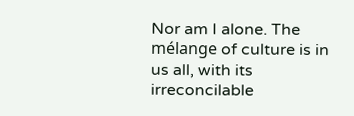Nor am I alone. The mélange of culture is in us all, with its irreconcilable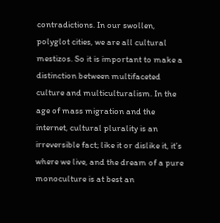contradictions. In our swollen, polyglot cities, we are all cultural mestizos. So it is important to make a distinction between multifaceted culture and multiculturalism. In the age of mass migration and the internet, cultural plurality is an irreversible fact; like it or dislike it, it’s where we live, and the dream of a pure monoculture is at best an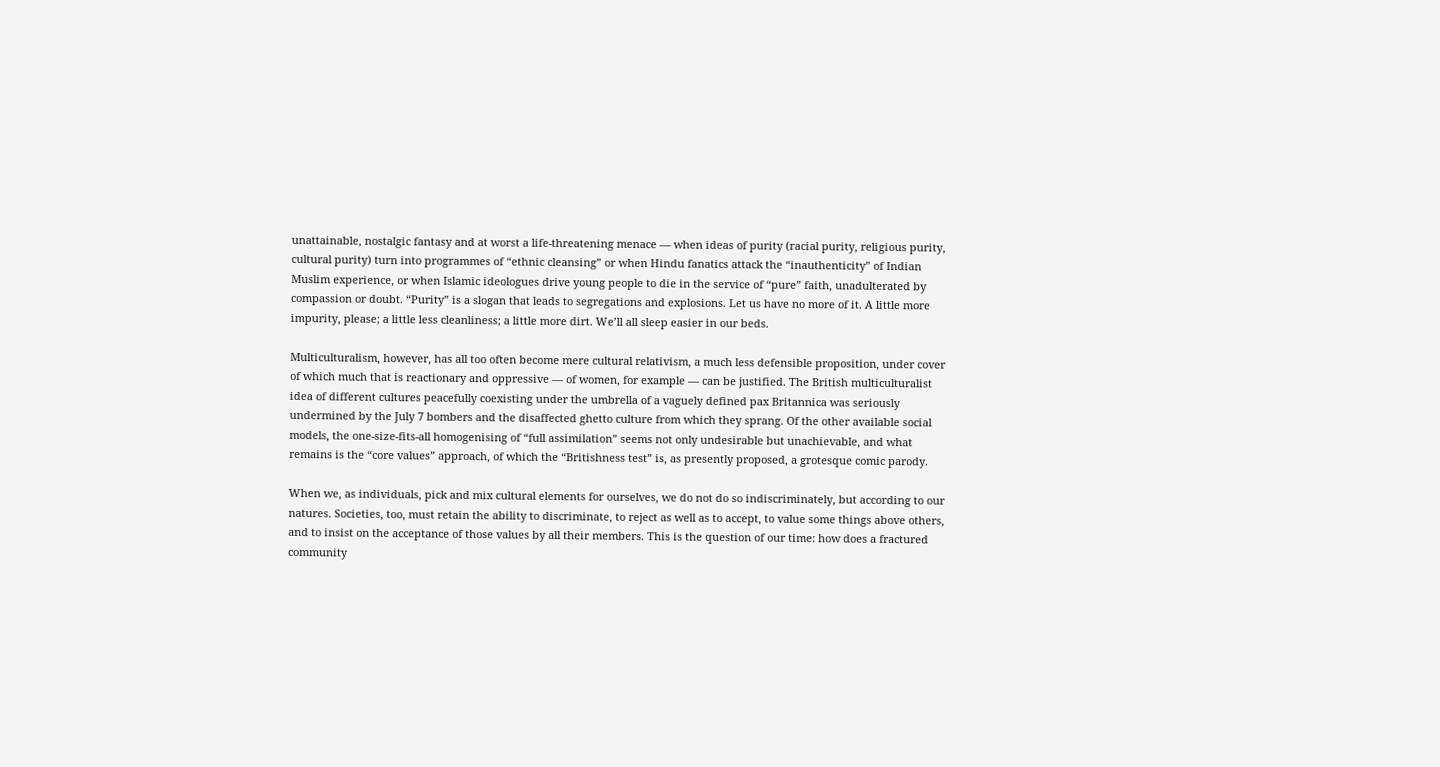unattainable, nostalgic fantasy and at worst a life-threatening menace — when ideas of purity (racial purity, religious purity, cultural purity) turn into programmes of “ethnic cleansing” or when Hindu fanatics attack the “inauthenticity” of Indian Muslim experience, or when Islamic ideologues drive young people to die in the service of “pure” faith, unadulterated by compassion or doubt. “Purity” is a slogan that leads to segregations and explosions. Let us have no more of it. A little more impurity, please; a little less cleanliness; a little more dirt. We’ll all sleep easier in our beds.

Multiculturalism, however, has all too often become mere cultural relativism, a much less defensible proposition, under cover of which much that is reactionary and oppressive — of women, for example — can be justified. The British multiculturalist idea of different cultures peacefully coexisting under the umbrella of a vaguely defined pax Britannica was seriously undermined by the July 7 bombers and the disaffected ghetto culture from which they sprang. Of the other available social models, the one-size-fits-all homogenising of “full assimilation” seems not only undesirable but unachievable, and what remains is the “core values” approach, of which the “Britishness test” is, as presently proposed, a grotesque comic parody.

When we, as individuals, pick and mix cultural elements for ourselves, we do not do so indiscriminately, but according to our natures. Societies, too, must retain the ability to discriminate, to reject as well as to accept, to value some things above others, and to insist on the acceptance of those values by all their members. This is the question of our time: how does a fractured community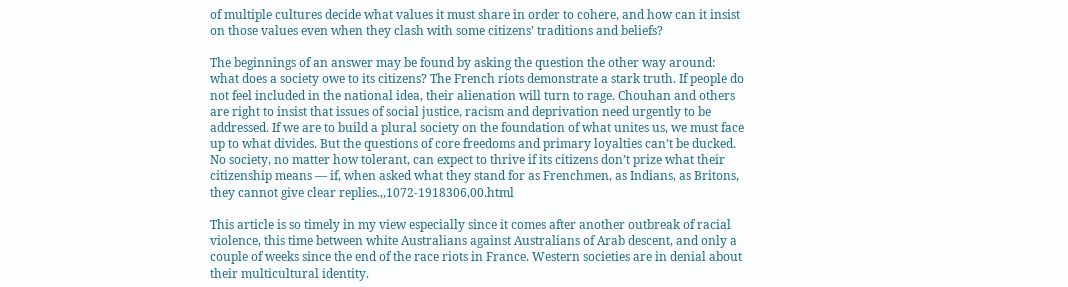of multiple cultures decide what values it must share in order to cohere, and how can it insist on those values even when they clash with some citizens’ traditions and beliefs?

The beginnings of an answer may be found by asking the question the other way around: what does a society owe to its citizens? The French riots demonstrate a stark truth. If people do not feel included in the national idea, their alienation will turn to rage. Chouhan and others are right to insist that issues of social justice, racism and deprivation need urgently to be addressed. If we are to build a plural society on the foundation of what unites us, we must face up to what divides. But the questions of core freedoms and primary loyalties can’t be ducked. No society, no matter how tolerant, can expect to thrive if its citizens don’t prize what their citizenship means — if, when asked what they stand for as Frenchmen, as Indians, as Britons, they cannot give clear replies.,,1072-1918306,00.html

This article is so timely in my view especially since it comes after another outbreak of racial violence, this time between white Australians against Australians of Arab descent, and only a couple of weeks since the end of the race riots in France. Western societies are in denial about their multicultural identity.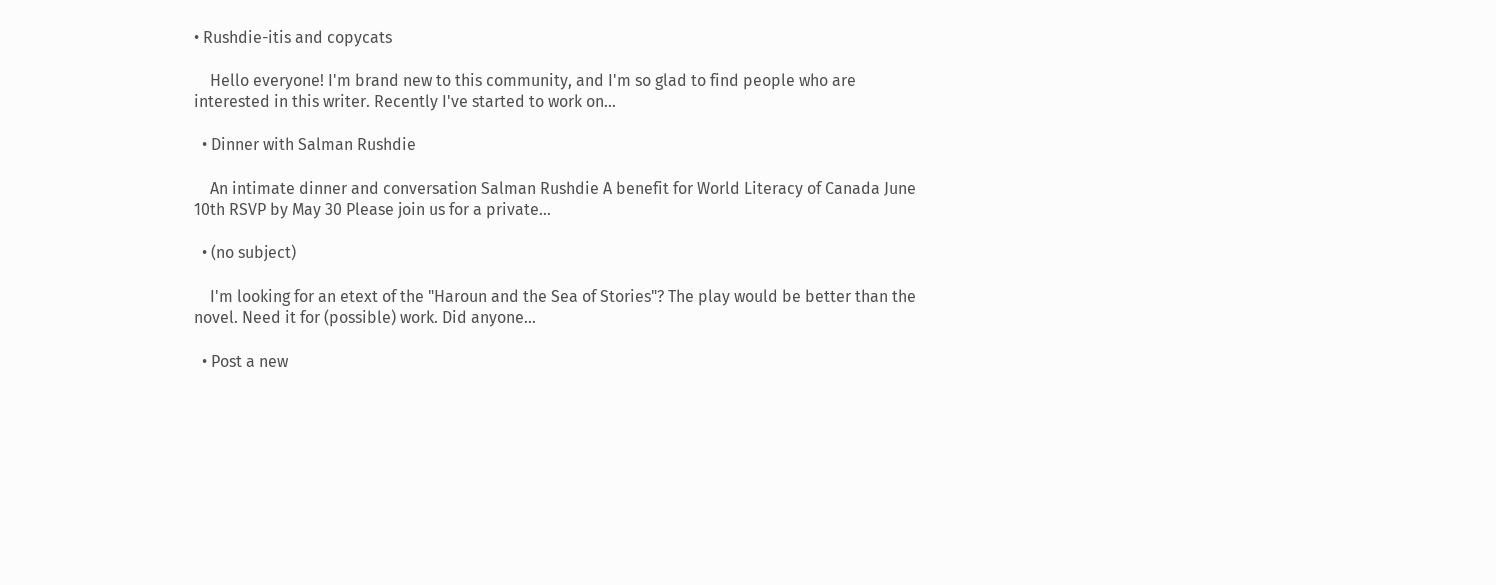• Rushdie-itis and copycats

    Hello everyone! I'm brand new to this community, and I'm so glad to find people who are interested in this writer. Recently I've started to work on…

  • Dinner with Salman Rushdie

    An intimate dinner and conversation Salman Rushdie A benefit for World Literacy of Canada June 10th RSVP by May 30 Please join us for a private…

  • (no subject)

    I'm looking for an etext of the "Haroun and the Sea of Stories"? The play would be better than the novel. Need it for (possible) work. Did anyone…

  • Post a new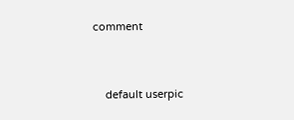comment


    default userpic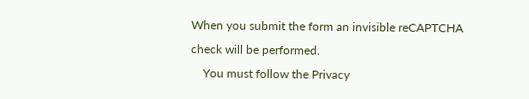When you submit the form an invisible reCAPTCHA check will be performed.
    You must follow the Privacy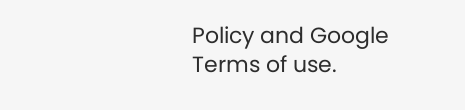Policy and Google Terms of use.